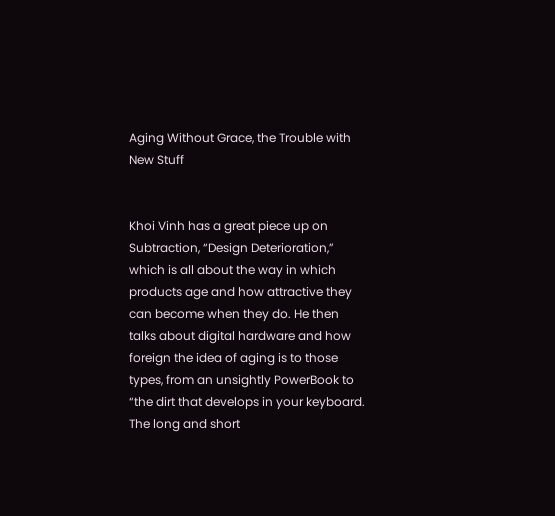Aging Without Grace, the Trouble with New Stuff


Khoi Vinh has a great piece up on Subtraction, “Design Deterioration,” which is all about the way in which products age and how attractive they can become when they do. He then talks about digital hardware and how foreign the idea of aging is to those types, from an unsightly PowerBook to “the dirt that develops in your keyboard. The long and short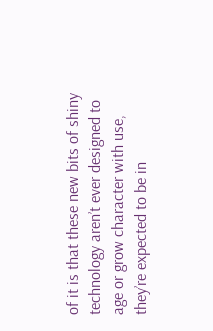of it is that these new bits of shiny technology aren’t ever designed to age or grow character with use, they’re expected to be in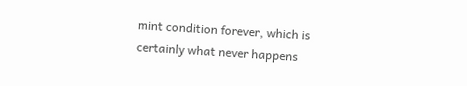mint condition forever, which is certainly what never happens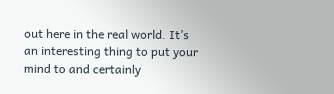out here in the real world. It’s an interesting thing to put your mind to and certainly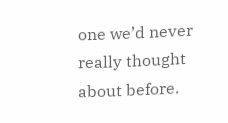one we’d never really thought about before.